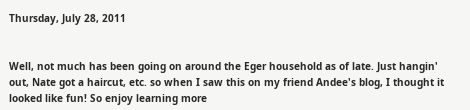Thursday, July 28, 2011


Well, not much has been going on around the Eger household as of late. Just hangin' out, Nate got a haircut, etc. so when I saw this on my friend Andee's blog, I thought it looked like fun! So enjoy learning more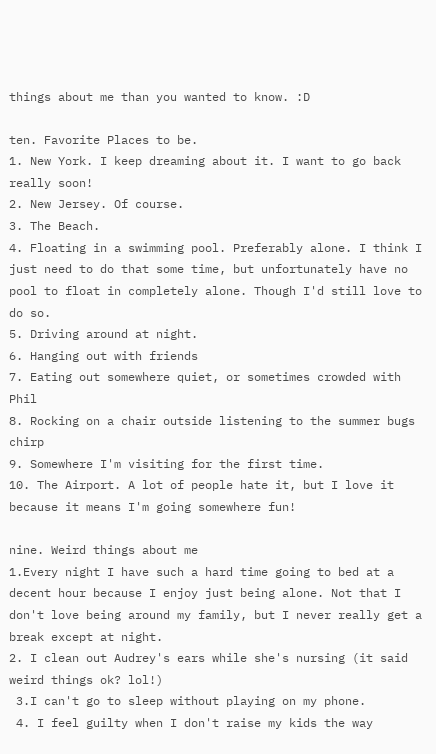things about me than you wanted to know. :D

ten. Favorite Places to be.
1. New York. I keep dreaming about it. I want to go back really soon!
2. New Jersey. Of course.
3. The Beach.
4. Floating in a swimming pool. Preferably alone. I think I just need to do that some time, but unfortunately have no pool to float in completely alone. Though I'd still love to do so.
5. Driving around at night.
6. Hanging out with friends
7. Eating out somewhere quiet, or sometimes crowded with Phil
8. Rocking on a chair outside listening to the summer bugs chirp
9. Somewhere I'm visiting for the first time.
10. The Airport. A lot of people hate it, but I love it because it means I'm going somewhere fun!

nine. Weird things about me
1.Every night I have such a hard time going to bed at a decent hour because I enjoy just being alone. Not that I don't love being around my family, but I never really get a break except at night.
2. I clean out Audrey's ears while she's nursing (it said weird things ok? lol!)
 3.I can't go to sleep without playing on my phone.
 4. I feel guilty when I don't raise my kids the way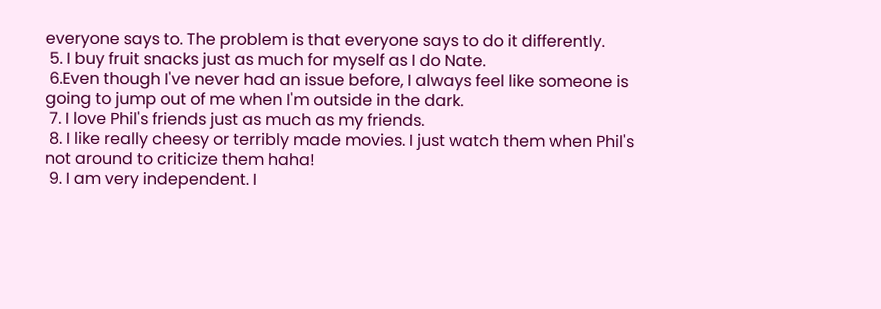everyone says to. The problem is that everyone says to do it differently.
 5. I buy fruit snacks just as much for myself as I do Nate.
 6.Even though I've never had an issue before, I always feel like someone is going to jump out of me when I'm outside in the dark.
 7. I love Phil's friends just as much as my friends.
 8. I like really cheesy or terribly made movies. I just watch them when Phil's not around to criticize them haha!
 9. I am very independent. I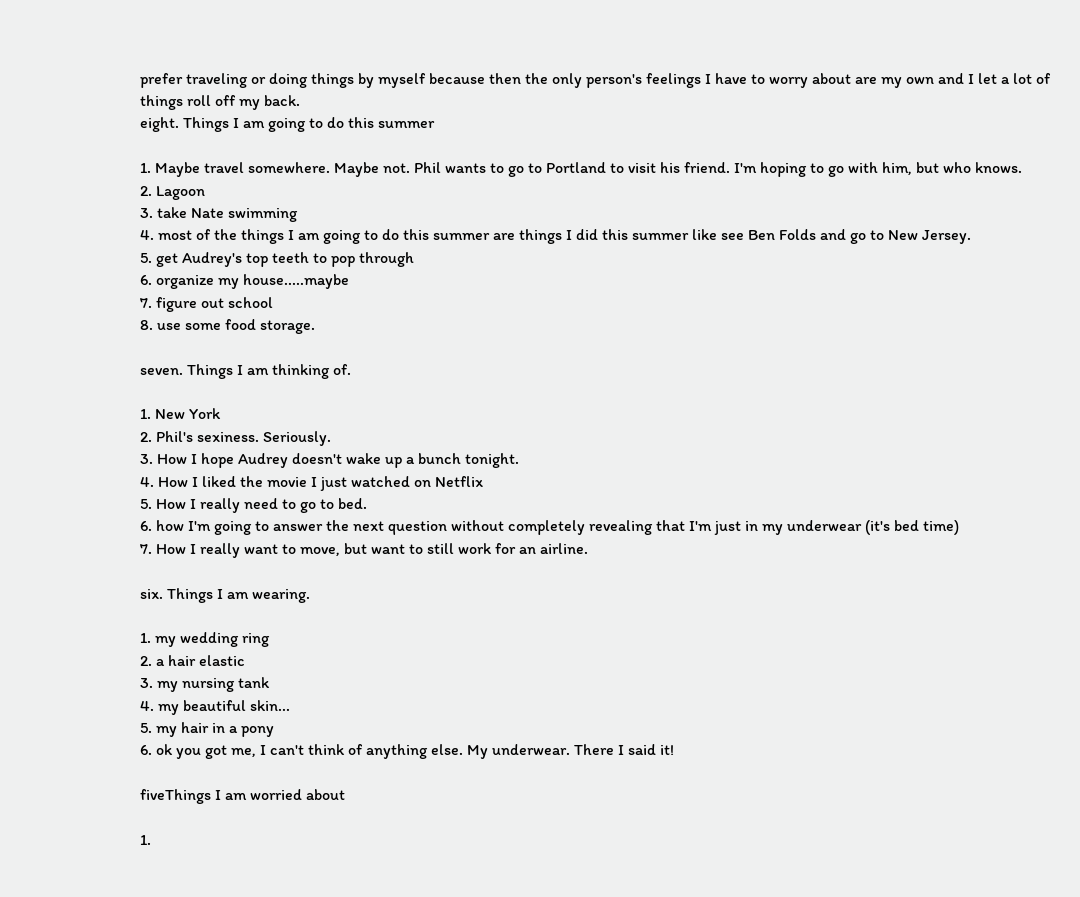prefer traveling or doing things by myself because then the only person's feelings I have to worry about are my own and I let a lot of things roll off my back.
eight. Things I am going to do this summer

1. Maybe travel somewhere. Maybe not. Phil wants to go to Portland to visit his friend. I'm hoping to go with him, but who knows.
2. Lagoon
3. take Nate swimming
4. most of the things I am going to do this summer are things I did this summer like see Ben Folds and go to New Jersey.
5. get Audrey's top teeth to pop through
6. organize my house.....maybe
7. figure out school
8. use some food storage.

seven. Things I am thinking of.

1. New York
2. Phil's sexiness. Seriously.
3. How I hope Audrey doesn't wake up a bunch tonight.
4. How I liked the movie I just watched on Netflix
5. How I really need to go to bed.
6. how I'm going to answer the next question without completely revealing that I'm just in my underwear (it's bed time)
7. How I really want to move, but want to still work for an airline.

six. Things I am wearing.

1. my wedding ring
2. a hair elastic
3. my nursing tank
4. my beautiful skin...
5. my hair in a pony
6. ok you got me, I can't think of anything else. My underwear. There I said it!

fiveThings I am worried about

1.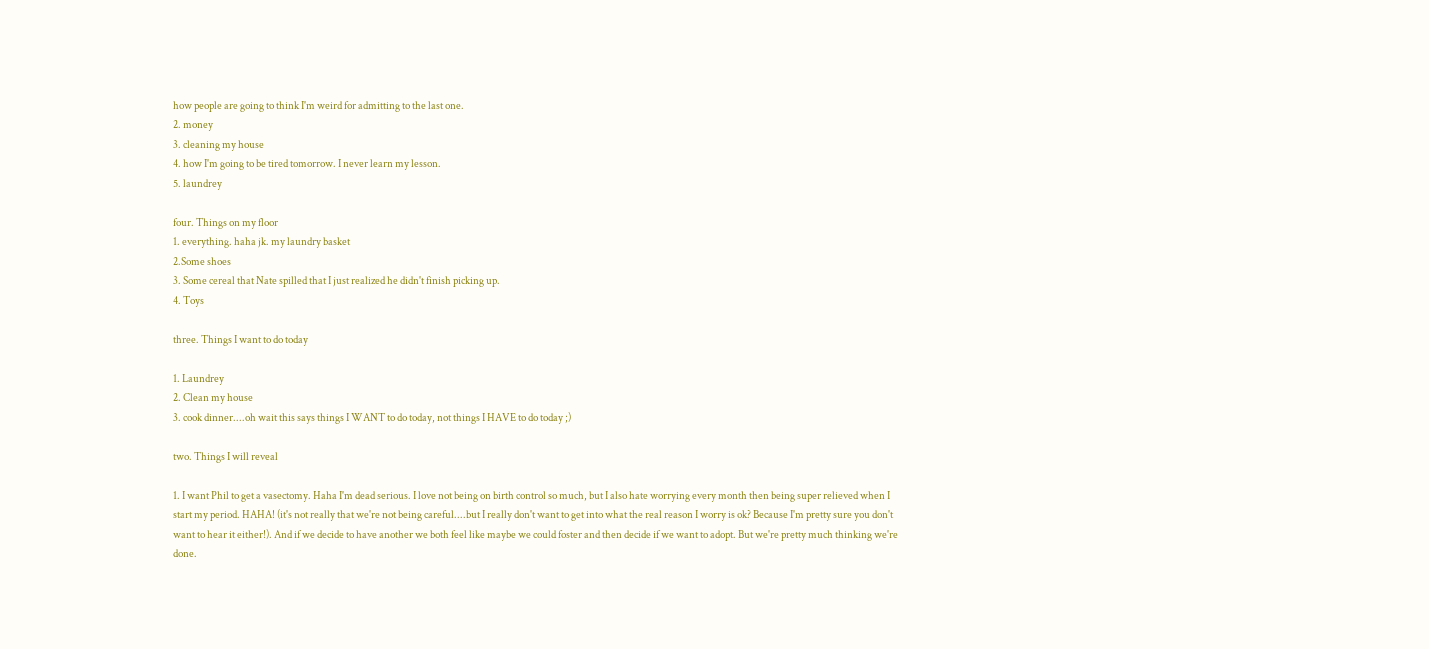how people are going to think I'm weird for admitting to the last one.
2. money
3. cleaning my house
4. how I'm going to be tired tomorrow. I never learn my lesson.
5. laundrey

four. Things on my floor
1. everything. haha jk. my laundry basket
2.Some shoes
3. Some cereal that Nate spilled that I just realized he didn't finish picking up.
4. Toys

three. Things I want to do today

1. Laundrey
2. Clean my house
3. cook dinner....oh wait this says things I WANT to do today, not things I HAVE to do today ;)

two. Things I will reveal

1. I want Phil to get a vasectomy. Haha I'm dead serious. I love not being on birth control so much, but I also hate worrying every month then being super relieved when I start my period. HAHA! (it's not really that we're not being careful....but I really don't want to get into what the real reason I worry is ok? Because I'm pretty sure you don't want to hear it either!). And if we decide to have another we both feel like maybe we could foster and then decide if we want to adopt. But we're pretty much thinking we're done.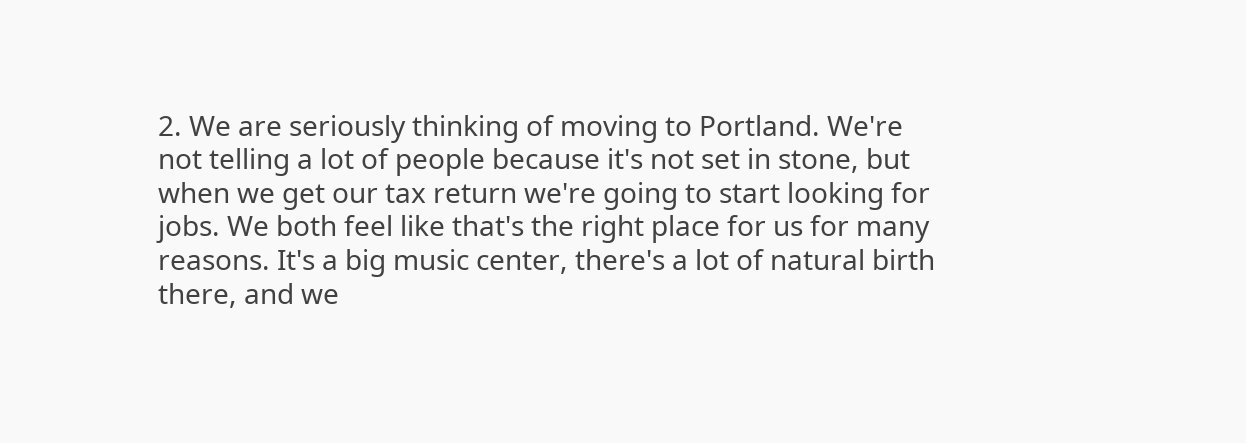2. We are seriously thinking of moving to Portland. We're not telling a lot of people because it's not set in stone, but when we get our tax return we're going to start looking for jobs. We both feel like that's the right place for us for many reasons. It's a big music center, there's a lot of natural birth there, and we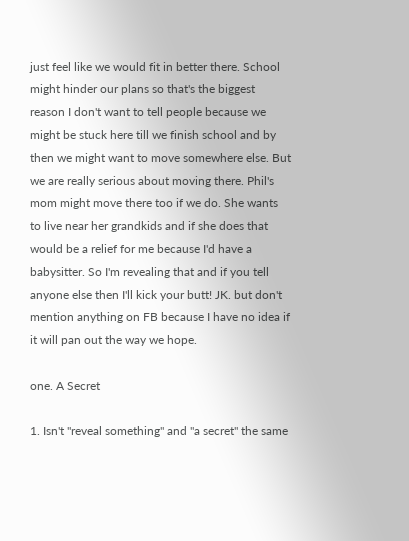just feel like we would fit in better there. School might hinder our plans so that's the biggest reason I don't want to tell people because we might be stuck here till we finish school and by then we might want to move somewhere else. But we are really serious about moving there. Phil's mom might move there too if we do. She wants to live near her grandkids and if she does that would be a relief for me because I'd have a babysitter. So I'm revealing that and if you tell anyone else then I'll kick your butt! JK. but don't mention anything on FB because I have no idea if it will pan out the way we hope.

one. A Secret

1. Isn't "reveal something" and "a secret" the same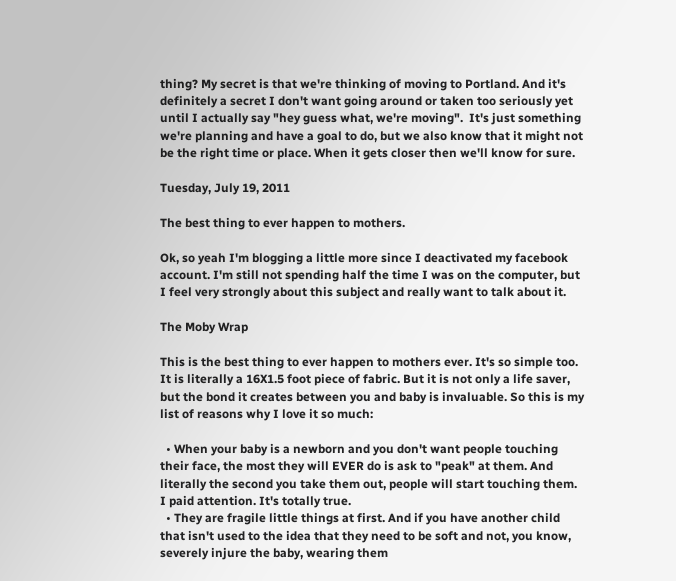thing? My secret is that we're thinking of moving to Portland. And it's definitely a secret I don't want going around or taken too seriously yet until I actually say "hey guess what, we're moving".  It's just something we're planning and have a goal to do, but we also know that it might not be the right time or place. When it gets closer then we'll know for sure.

Tuesday, July 19, 2011

The best thing to ever happen to mothers.

Ok, so yeah I'm blogging a little more since I deactivated my facebook account. I'm still not spending half the time I was on the computer, but I feel very strongly about this subject and really want to talk about it.

The Moby Wrap

This is the best thing to ever happen to mothers ever. It's so simple too. It is literally a 16X1.5 foot piece of fabric. But it is not only a life saver, but the bond it creates between you and baby is invaluable. So this is my list of reasons why I love it so much:

  • When your baby is a newborn and you don't want people touching their face, the most they will EVER do is ask to "peak" at them. And literally the second you take them out, people will start touching them. I paid attention. It's totally true.
  • They are fragile little things at first. And if you have another child that isn't used to the idea that they need to be soft and not, you know, severely injure the baby, wearing them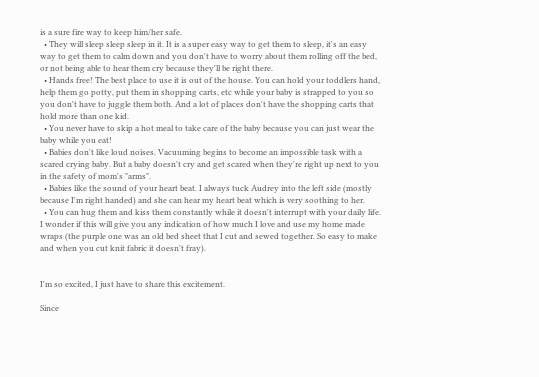is a sure fire way to keep him/her safe.
  • They will sleep sleep sleep in it. It is a super easy way to get them to sleep, it's an easy way to get them to calm down and you don't have to worry about them rolling off the bed, or not being able to hear them cry because they'll be right there.
  • Hands free! The best place to use it is out of the house. You can hold your toddlers hand, help them go potty, put them in shopping carts, etc while your baby is strapped to you so you don't have to juggle them both. And a lot of places don't have the shopping carts that hold more than one kid.
  • You never have to skip a hot meal to take care of the baby because you can just wear the baby while you eat!
  • Babies don't like loud noises. Vacuuming begins to become an impossible task with a scared crying baby. But a baby doesn't cry and get scared when they're right up next to you in the safety of mom's "arms".
  • Babies like the sound of your heart beat. I always tuck Audrey into the left side (mostly because I'm right handed) and she can hear my heart beat which is very soothing to her.
  • You can hug them and kiss them constantly while it doesn't interrupt with your daily life.
I wonder if this will give you any indication of how much I love and use my home made wraps (the purple one was an old bed sheet that I cut and sewed together. So easy to make and when you cut knit fabric it doesn't fray).


I'm so excited, I just have to share this excitement.

Since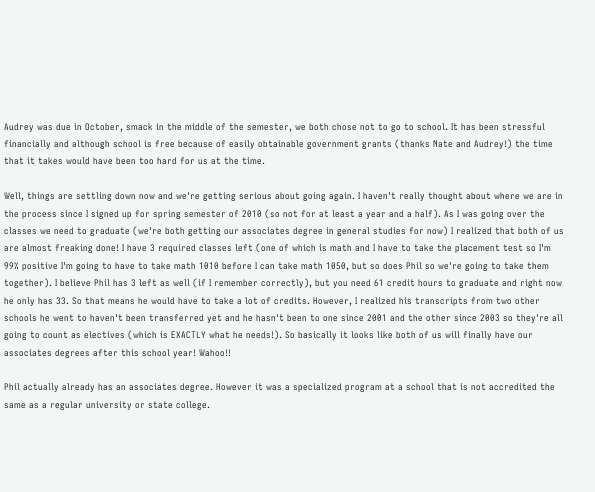Audrey was due in October, smack in the middle of the semester, we both chose not to go to school. It has been stressful financially and although school is free because of easily obtainable government grants (thanks Nate and Audrey!) the time that it takes would have been too hard for us at the time.

Well, things are settling down now and we're getting serious about going again. I haven't really thought about where we are in the process since I signed up for spring semester of 2010 (so not for at least a year and a half). As I was going over the classes we need to graduate (we're both getting our associates degree in general studies for now) I realized that both of us are almost freaking done! I have 3 required classes left (one of which is math and I have to take the placement test so I'm 99% positive I'm going to have to take math 1010 before I can take math 1050, but so does Phil so we're going to take them together). I believe Phil has 3 left as well (if I remember correctly), but you need 61 credit hours to graduate and right now he only has 33. So that means he would have to take a lot of credits. However, I realized his transcripts from two other schools he went to haven't been transferred yet and he hasn't been to one since 2001 and the other since 2003 so they're all going to count as electives (which is EXACTLY what he needs!). So basically it looks like both of us will finally have our associates degrees after this school year! Wahoo!!

Phil actually already has an associates degree. However it was a specialized program at a school that is not accredited the same as a regular university or state college.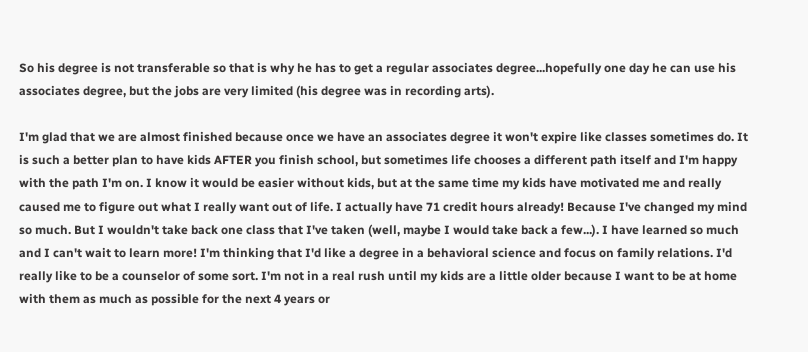So his degree is not transferable so that is why he has to get a regular associates degree...hopefully one day he can use his associates degree, but the jobs are very limited (his degree was in recording arts).

I'm glad that we are almost finished because once we have an associates degree it won't expire like classes sometimes do. It is such a better plan to have kids AFTER you finish school, but sometimes life chooses a different path itself and I'm happy with the path I'm on. I know it would be easier without kids, but at the same time my kids have motivated me and really caused me to figure out what I really want out of life. I actually have 71 credit hours already! Because I've changed my mind so much. But I wouldn't take back one class that I've taken (well, maybe I would take back a few...). I have learned so much and I can't wait to learn more! I'm thinking that I'd like a degree in a behavioral science and focus on family relations. I'd really like to be a counselor of some sort. I'm not in a real rush until my kids are a little older because I want to be at home with them as much as possible for the next 4 years or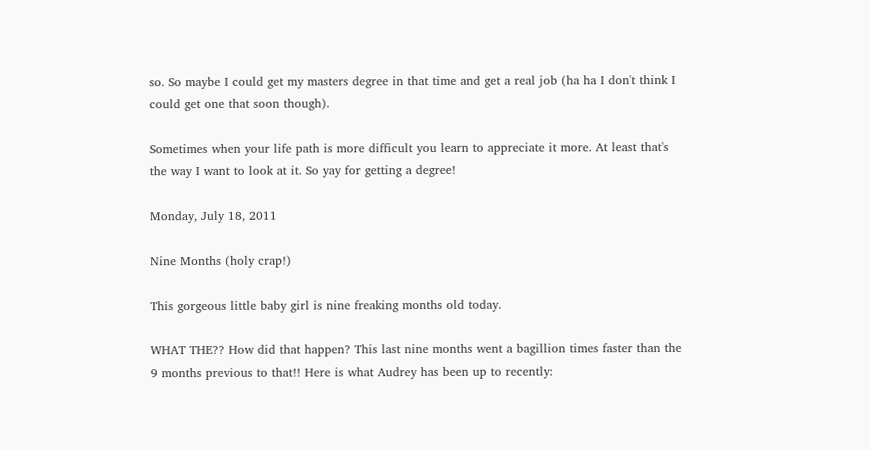so. So maybe I could get my masters degree in that time and get a real job (ha ha I don't think I could get one that soon though).

Sometimes when your life path is more difficult you learn to appreciate it more. At least that's the way I want to look at it. So yay for getting a degree!

Monday, July 18, 2011

Nine Months (holy crap!)

This gorgeous little baby girl is nine freaking months old today.

WHAT THE?? How did that happen? This last nine months went a bagillion times faster than the 9 months previous to that!! Here is what Audrey has been up to recently: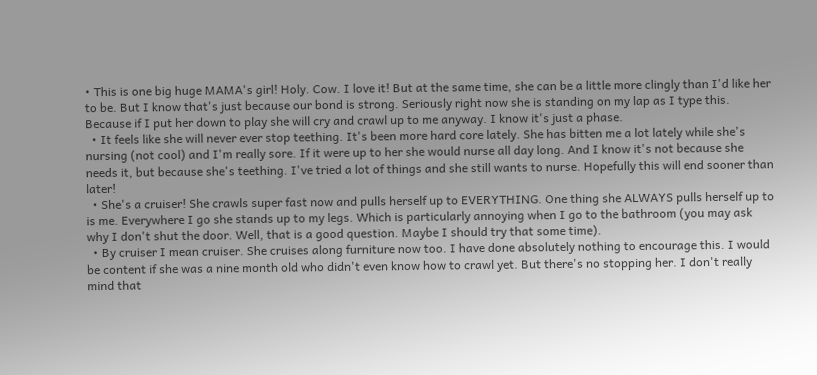• This is one big huge MAMA's girl! Holy. Cow. I love it! But at the same time, she can be a little more clingly than I'd like her to be. But I know that's just because our bond is strong. Seriously right now she is standing on my lap as I type this. Because if I put her down to play she will cry and crawl up to me anyway. I know it's just a phase.
  • It feels like she will never ever stop teething. It's been more hard core lately. She has bitten me a lot lately while she's nursing (not cool) and I'm really sore. If it were up to her she would nurse all day long. And I know it's not because she needs it, but because she's teething. I've tried a lot of things and she still wants to nurse. Hopefully this will end sooner than later!
  • She's a cruiser! She crawls super fast now and pulls herself up to EVERYTHING. One thing she ALWAYS pulls herself up to is me. Everywhere I go she stands up to my legs. Which is particularly annoying when I go to the bathroom (you may ask why I don't shut the door. Well, that is a good question. Maybe I should try that some time).
  • By cruiser I mean cruiser. She cruises along furniture now too. I have done absolutely nothing to encourage this. I would be content if she was a nine month old who didn't even know how to crawl yet. But there's no stopping her. I don't really mind that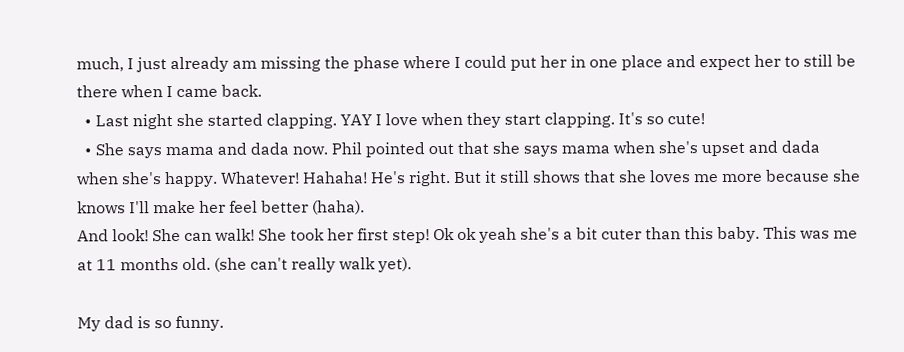much, I just already am missing the phase where I could put her in one place and expect her to still be there when I came back.
  • Last night she started clapping. YAY I love when they start clapping. It's so cute!
  • She says mama and dada now. Phil pointed out that she says mama when she's upset and dada when she's happy. Whatever! Hahaha! He's right. But it still shows that she loves me more because she knows I'll make her feel better (haha).
And look! She can walk! She took her first step! Ok ok yeah she's a bit cuter than this baby. This was me at 11 months old. (she can't really walk yet).

My dad is so funny.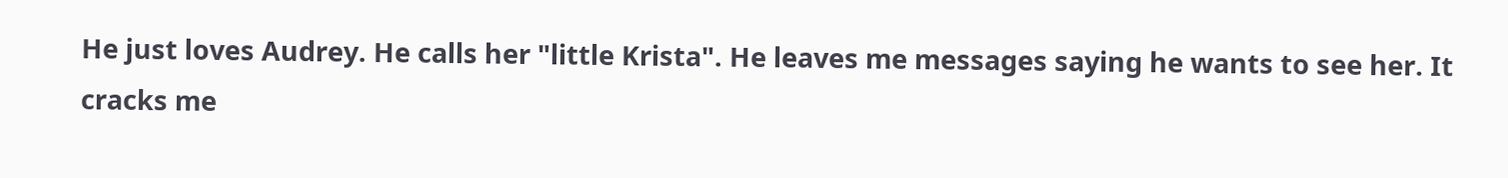He just loves Audrey. He calls her "little Krista". He leaves me messages saying he wants to see her. It cracks me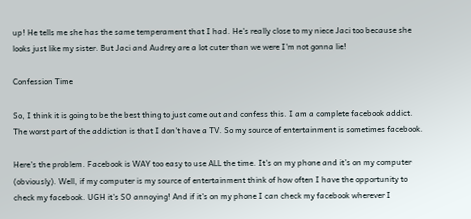up! He tells me she has the same temperament that I had. He's really close to my niece Jaci too because she looks just like my sister. But Jaci and Audrey are a lot cuter than we were I'm not gonna lie!

Confession Time

So, I think it is going to be the best thing to just come out and confess this. I am a complete facebook addict. The worst part of the addiction is that I don't have a TV. So my source of entertainment is sometimes facebook.

Here's the problem. Facebook is WAY too easy to use ALL the time. It's on my phone and it's on my computer (obviously). Well, if my computer is my source of entertainment think of how often I have the opportunity to check my facebook. UGH it's SO annoying! And if it's on my phone I can check my facebook wherever I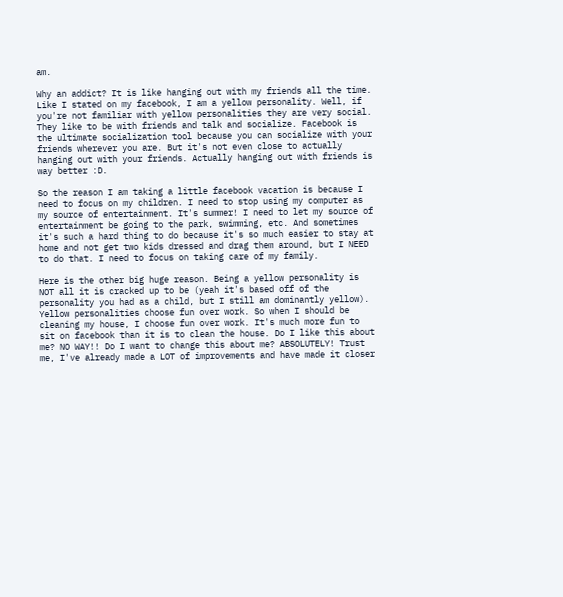am.

Why an addict? It is like hanging out with my friends all the time. Like I stated on my facebook, I am a yellow personality. Well, if you're not familiar with yellow personalities they are very social. They like to be with friends and talk and socialize. Facebook is the ultimate socialization tool because you can socialize with your friends wherever you are. But it's not even close to actually hanging out with your friends. Actually hanging out with friends is way better :D.

So the reason I am taking a little facebook vacation is because I need to focus on my children. I need to stop using my computer as my source of entertainment. It's summer! I need to let my source of entertainment be going to the park, swimming, etc. And sometimes it's such a hard thing to do because it's so much easier to stay at home and not get two kids dressed and drag them around, but I NEED to do that. I need to focus on taking care of my family.

Here is the other big huge reason. Being a yellow personality is NOT all it is cracked up to be (yeah it's based off of the personality you had as a child, but I still am dominantly yellow). Yellow personalities choose fun over work. So when I should be cleaning my house, I choose fun over work. It's much more fun to sit on facebook than it is to clean the house. Do I like this about me? NO WAY!! Do I want to change this about me? ABSOLUTELY! Trust me, I've already made a LOT of improvements and have made it closer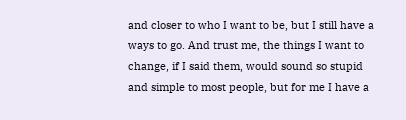and closer to who I want to be, but I still have a ways to go. And trust me, the things I want to change, if I said them, would sound so stupid and simple to most people, but for me I have a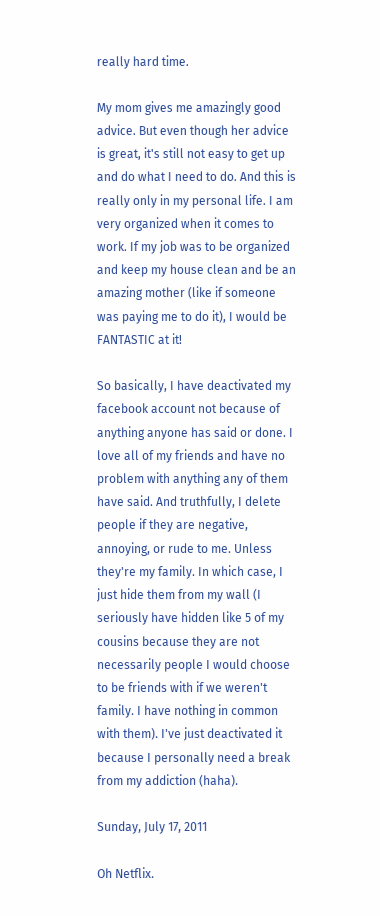really hard time.

My mom gives me amazingly good advice. But even though her advice is great, it's still not easy to get up and do what I need to do. And this is really only in my personal life. I am very organized when it comes to work. If my job was to be organized and keep my house clean and be an amazing mother (like if someone was paying me to do it), I would be FANTASTIC at it!

So basically, I have deactivated my facebook account not because of anything anyone has said or done. I love all of my friends and have no problem with anything any of them have said. And truthfully, I delete people if they are negative, annoying, or rude to me. Unless they're my family. In which case, I just hide them from my wall (I seriously have hidden like 5 of my cousins because they are not necessarily people I would choose to be friends with if we weren't family. I have nothing in common with them). I've just deactivated it because I personally need a break from my addiction (haha).

Sunday, July 17, 2011

Oh Netflix.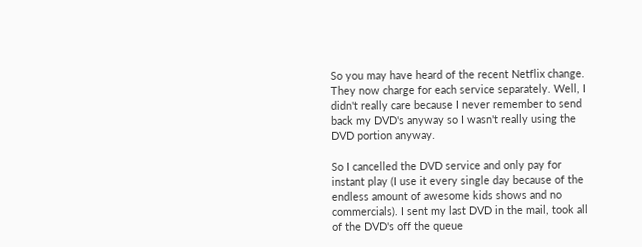So you may have heard of the recent Netflix change. They now charge for each service separately. Well, I didn't really care because I never remember to send back my DVD's anyway so I wasn't really using the DVD portion anyway.

So I cancelled the DVD service and only pay for instant play (I use it every single day because of the endless amount of awesome kids shows and no commercials). I sent my last DVD in the mail, took all of the DVD's off the queue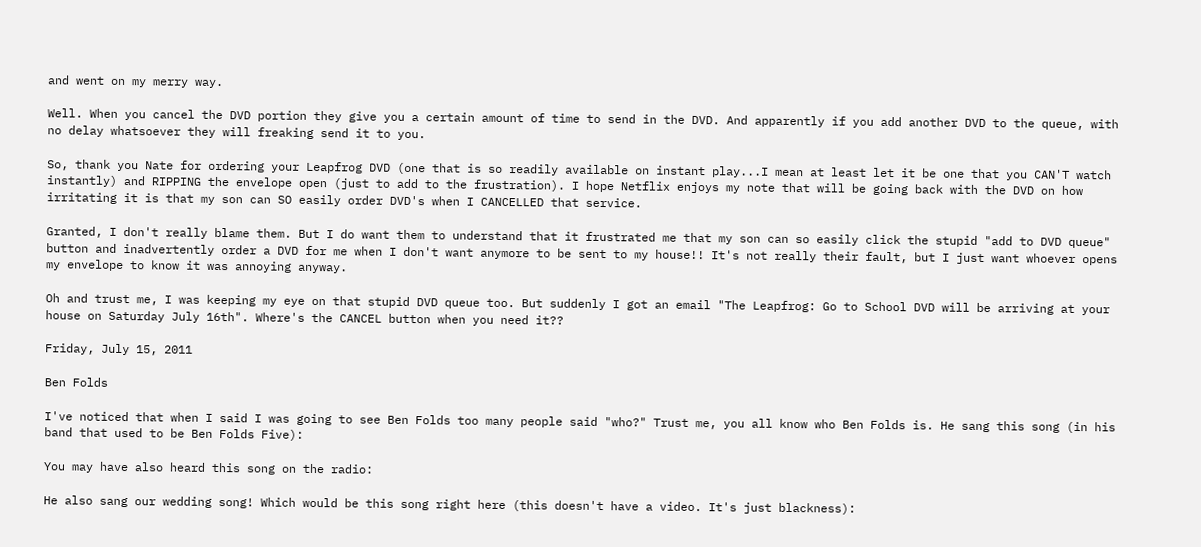and went on my merry way.

Well. When you cancel the DVD portion they give you a certain amount of time to send in the DVD. And apparently if you add another DVD to the queue, with no delay whatsoever they will freaking send it to you.

So, thank you Nate for ordering your Leapfrog DVD (one that is so readily available on instant play...I mean at least let it be one that you CAN'T watch instantly) and RIPPING the envelope open (just to add to the frustration). I hope Netflix enjoys my note that will be going back with the DVD on how irritating it is that my son can SO easily order DVD's when I CANCELLED that service.

Granted, I don't really blame them. But I do want them to understand that it frustrated me that my son can so easily click the stupid "add to DVD queue" button and inadvertently order a DVD for me when I don't want anymore to be sent to my house!! It's not really their fault, but I just want whoever opens my envelope to know it was annoying anyway.

Oh and trust me, I was keeping my eye on that stupid DVD queue too. But suddenly I got an email "The Leapfrog: Go to School DVD will be arriving at your house on Saturday July 16th". Where's the CANCEL button when you need it??

Friday, July 15, 2011

Ben Folds

I've noticed that when I said I was going to see Ben Folds too many people said "who?" Trust me, you all know who Ben Folds is. He sang this song (in his band that used to be Ben Folds Five):

You may have also heard this song on the radio:

He also sang our wedding song! Which would be this song right here (this doesn't have a video. It's just blackness):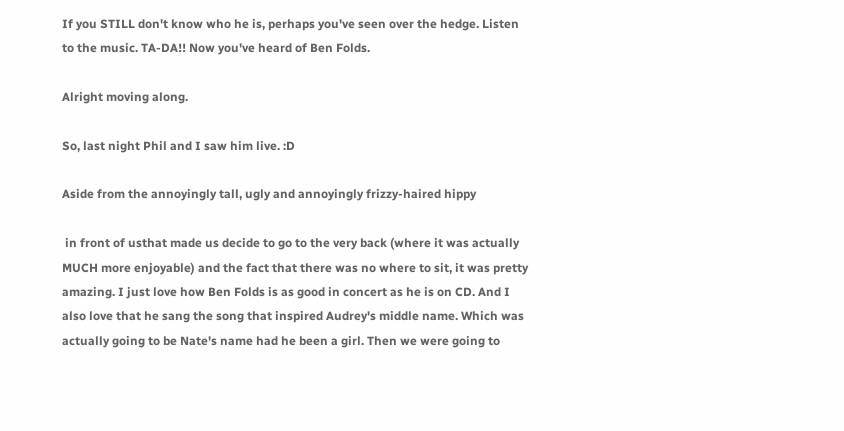If you STILL don't know who he is, perhaps you've seen over the hedge. Listen to the music. TA-DA!! Now you've heard of Ben Folds.

Alright moving along.

So, last night Phil and I saw him live. :D

Aside from the annoyingly tall, ugly and annoyingly frizzy-haired hippy

 in front of usthat made us decide to go to the very back (where it was actually MUCH more enjoyable) and the fact that there was no where to sit, it was pretty amazing. I just love how Ben Folds is as good in concert as he is on CD. And I also love that he sang the song that inspired Audrey's middle name. Which was actually going to be Nate's name had he been a girl. Then we were going to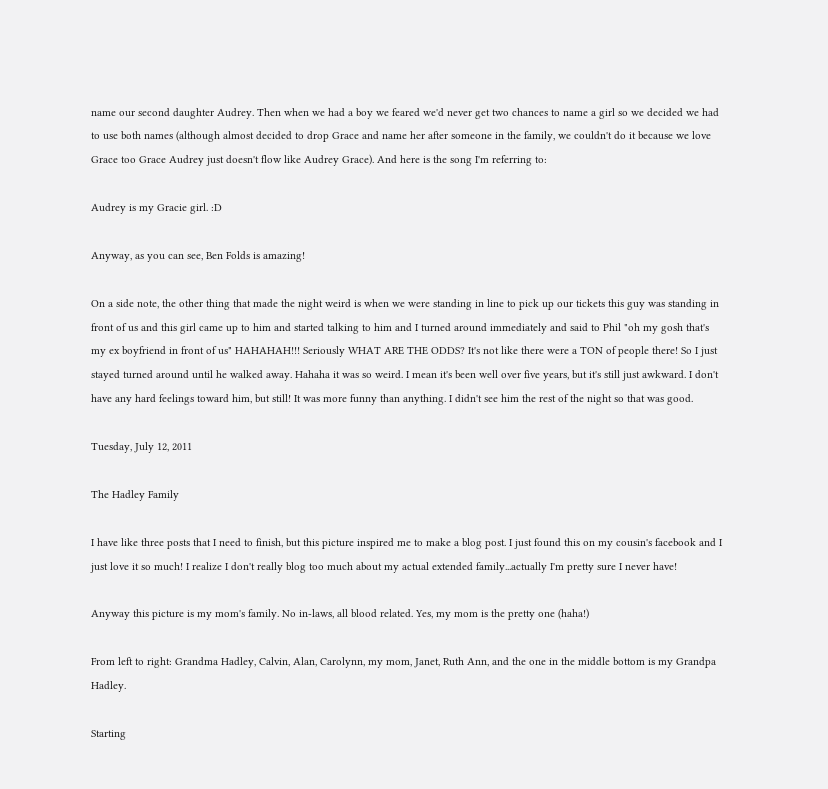name our second daughter Audrey. Then when we had a boy we feared we'd never get two chances to name a girl so we decided we had to use both names (although almost decided to drop Grace and name her after someone in the family, we couldn't do it because we love Grace too Grace Audrey just doesn't flow like Audrey Grace). And here is the song I'm referring to:

Audrey is my Gracie girl. :D

Anyway, as you can see, Ben Folds is amazing!

On a side note, the other thing that made the night weird is when we were standing in line to pick up our tickets this guy was standing in front of us and this girl came up to him and started talking to him and I turned around immediately and said to Phil "oh my gosh that's my ex boyfriend in front of us" HAHAHAH!!! Seriously WHAT ARE THE ODDS? It's not like there were a TON of people there! So I just stayed turned around until he walked away. Hahaha it was so weird. I mean it's been well over five years, but it's still just awkward. I don't have any hard feelings toward him, but still! It was more funny than anything. I didn't see him the rest of the night so that was good.

Tuesday, July 12, 2011

The Hadley Family

I have like three posts that I need to finish, but this picture inspired me to make a blog post. I just found this on my cousin's facebook and I just love it so much! I realize I don't really blog too much about my actual extended family...actually I'm pretty sure I never have!

Anyway this picture is my mom's family. No in-laws, all blood related. Yes, my mom is the pretty one (haha!)

From left to right: Grandma Hadley, Calvin, Alan, Carolynn, my mom, Janet, Ruth Ann, and the one in the middle bottom is my Grandpa Hadley.

Starting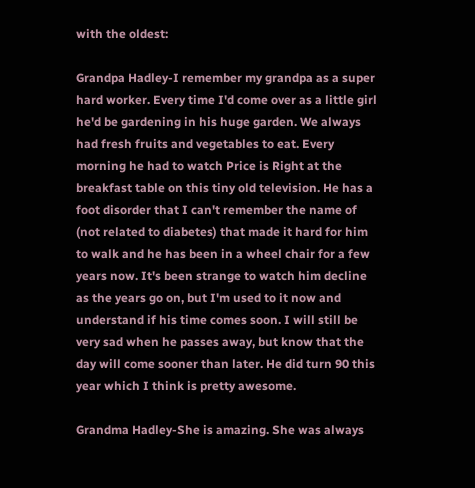with the oldest:

Grandpa Hadley-I remember my grandpa as a super hard worker. Every time I'd come over as a little girl he'd be gardening in his huge garden. We always had fresh fruits and vegetables to eat. Every morning he had to watch Price is Right at the breakfast table on this tiny old television. He has a foot disorder that I can't remember the name of (not related to diabetes) that made it hard for him to walk and he has been in a wheel chair for a few years now. It's been strange to watch him decline as the years go on, but I'm used to it now and understand if his time comes soon. I will still be very sad when he passes away, but know that the day will come sooner than later. He did turn 90 this year which I think is pretty awesome.

Grandma Hadley-She is amazing. She was always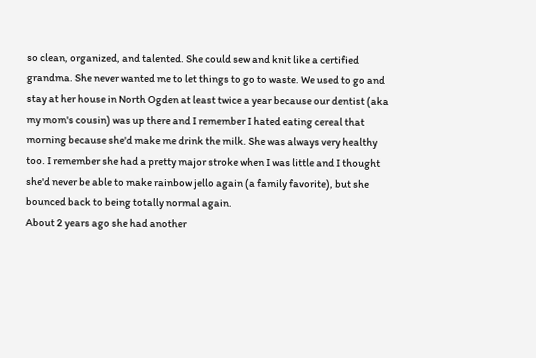so clean, organized, and talented. She could sew and knit like a certified grandma. She never wanted me to let things to go to waste. We used to go and stay at her house in North Ogden at least twice a year because our dentist (aka my mom's cousin) was up there and I remember I hated eating cereal that morning because she'd make me drink the milk. She was always very healthy too. I remember she had a pretty major stroke when I was little and I thought she'd never be able to make rainbow jello again (a family favorite), but she bounced back to being totally normal again.
About 2 years ago she had another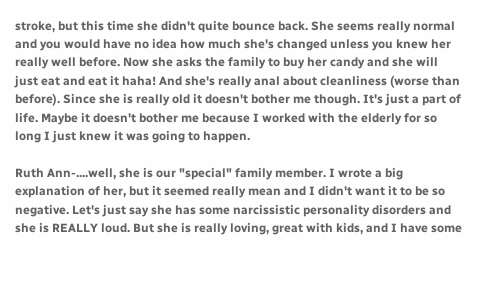stroke, but this time she didn't quite bounce back. She seems really normal and you would have no idea how much she's changed unless you knew her really well before. Now she asks the family to buy her candy and she will just eat and eat it haha! And she's really anal about cleanliness (worse than before). Since she is really old it doesn't bother me though. It's just a part of life. Maybe it doesn't bother me because I worked with the elderly for so long I just knew it was going to happen.

Ruth Ann-....well, she is our "special" family member. I wrote a big explanation of her, but it seemed really mean and I didn't want it to be so negative. Let's just say she has some narcissistic personality disorders and she is REALLY loud. But she is really loving, great with kids, and I have some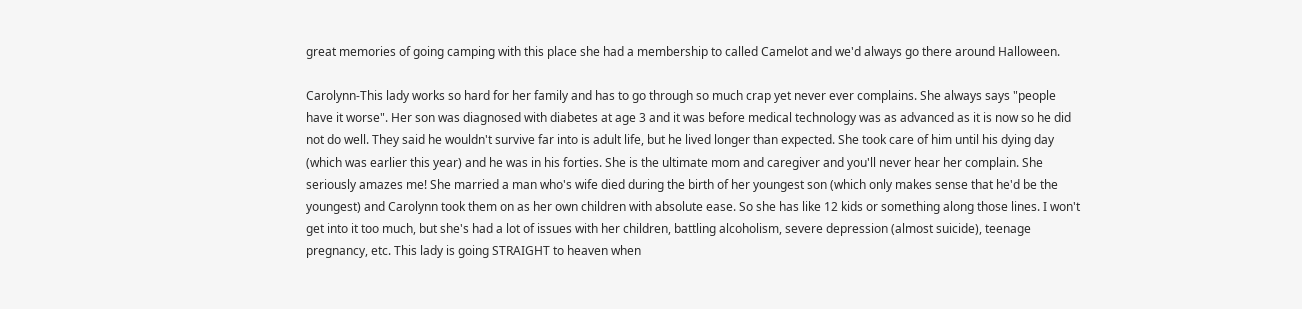great memories of going camping with this place she had a membership to called Camelot and we'd always go there around Halloween.

Carolynn-This lady works so hard for her family and has to go through so much crap yet never ever complains. She always says "people have it worse". Her son was diagnosed with diabetes at age 3 and it was before medical technology was as advanced as it is now so he did not do well. They said he wouldn't survive far into is adult life, but he lived longer than expected. She took care of him until his dying day (which was earlier this year) and he was in his forties. She is the ultimate mom and caregiver and you'll never hear her complain. She seriously amazes me! She married a man who's wife died during the birth of her youngest son (which only makes sense that he'd be the youngest) and Carolynn took them on as her own children with absolute ease. So she has like 12 kids or something along those lines. I won't get into it too much, but she's had a lot of issues with her children, battling alcoholism, severe depression (almost suicide), teenage pregnancy, etc. This lady is going STRAIGHT to heaven when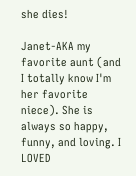she dies!

Janet-AKA my favorite aunt (and I totally know I'm her favorite niece). She is always so happy, funny, and loving. I LOVED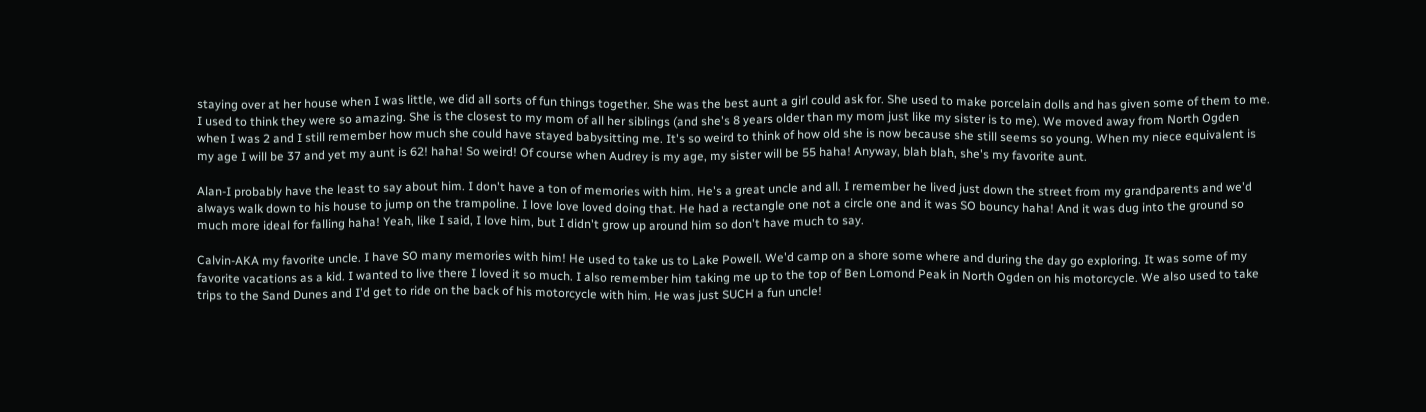staying over at her house when I was little, we did all sorts of fun things together. She was the best aunt a girl could ask for. She used to make porcelain dolls and has given some of them to me. I used to think they were so amazing. She is the closest to my mom of all her siblings (and she's 8 years older than my mom just like my sister is to me). We moved away from North Ogden when I was 2 and I still remember how much she could have stayed babysitting me. It's so weird to think of how old she is now because she still seems so young. When my niece equivalent is my age I will be 37 and yet my aunt is 62! haha! So weird! Of course when Audrey is my age, my sister will be 55 haha! Anyway, blah blah, she's my favorite aunt.

Alan-I probably have the least to say about him. I don't have a ton of memories with him. He's a great uncle and all. I remember he lived just down the street from my grandparents and we'd always walk down to his house to jump on the trampoline. I love love loved doing that. He had a rectangle one not a circle one and it was SO bouncy haha! And it was dug into the ground so much more ideal for falling haha! Yeah, like I said, I love him, but I didn't grow up around him so don't have much to say.

Calvin-AKA my favorite uncle. I have SO many memories with him! He used to take us to Lake Powell. We'd camp on a shore some where and during the day go exploring. It was some of my favorite vacations as a kid. I wanted to live there I loved it so much. I also remember him taking me up to the top of Ben Lomond Peak in North Ogden on his motorcycle. We also used to take trips to the Sand Dunes and I'd get to ride on the back of his motorcycle with him. He was just SUCH a fun uncle!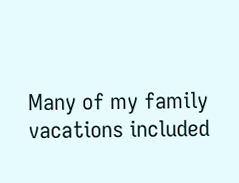Many of my family vacations included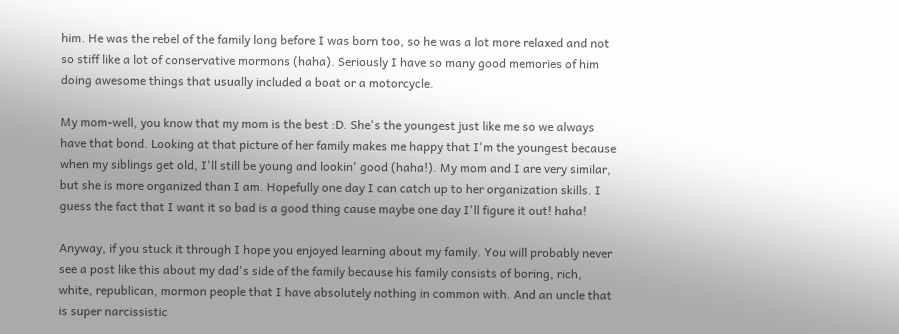him. He was the rebel of the family long before I was born too, so he was a lot more relaxed and not so stiff like a lot of conservative mormons (haha). Seriously I have so many good memories of him doing awesome things that usually included a boat or a motorcycle.

My mom-well, you know that my mom is the best :D. She's the youngest just like me so we always have that bond. Looking at that picture of her family makes me happy that I'm the youngest because when my siblings get old, I'll still be young and lookin' good (haha!). My mom and I are very similar, but she is more organized than I am. Hopefully one day I can catch up to her organization skills. I guess the fact that I want it so bad is a good thing cause maybe one day I'll figure it out! haha!

Anyway, if you stuck it through I hope you enjoyed learning about my family. You will probably never see a post like this about my dad's side of the family because his family consists of boring, rich, white, republican, mormon people that I have absolutely nothing in common with. And an uncle that is super narcissistic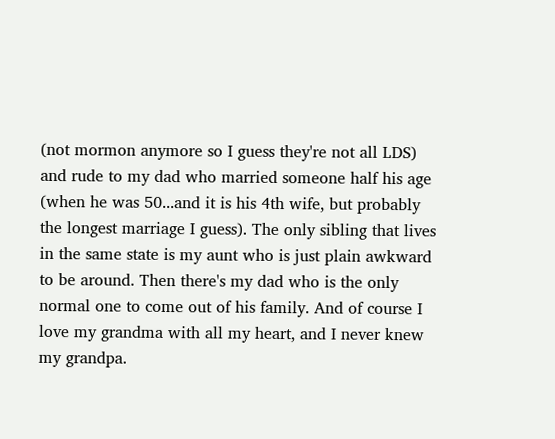(not mormon anymore so I guess they're not all LDS) and rude to my dad who married someone half his age (when he was 50...and it is his 4th wife, but probably the longest marriage I guess). The only sibling that lives in the same state is my aunt who is just plain awkward to be around. Then there's my dad who is the only normal one to come out of his family. And of course I love my grandma with all my heart, and I never knew my grandpa.